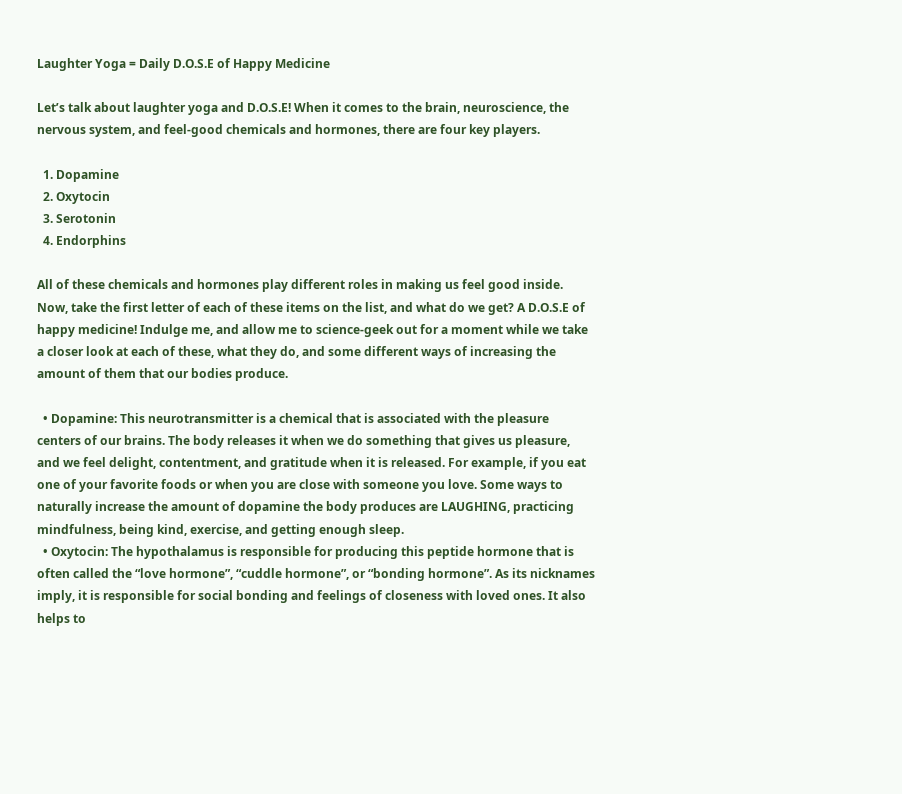Laughter Yoga = Daily D.O.S.E of Happy Medicine

Let’s talk about laughter yoga and D.O.S.E! When it comes to the brain, neuroscience, the nervous system, and feel-good chemicals and hormones, there are four key players.

  1. Dopamine
  2. Oxytocin
  3. Serotonin
  4. Endorphins

All of these chemicals and hormones play different roles in making us feel good inside. Now, take the first letter of each of these items on the list, and what do we get? A D.O.S.E of happy medicine! Indulge me, and allow me to science-geek out for a moment while we take a closer look at each of these, what they do, and some different ways of increasing the amount of them that our bodies produce.

  • Dopamine: This neurotransmitter is a chemical that is associated with the pleasure centers of our brains. The body releases it when we do something that gives us pleasure, and we feel delight, contentment, and gratitude when it is released. For example, if you eat one of your favorite foods or when you are close with someone you love. Some ways to naturally increase the amount of dopamine the body produces are LAUGHING, practicing mindfulness, being kind, exercise, and getting enough sleep.
  • Oxytocin: The hypothalamus is responsible for producing this peptide hormone that is often called the “love hormone”, “cuddle hormone”, or “bonding hormone”. As its nicknames imply, it is responsible for social bonding and feelings of closeness with loved ones. It also helps to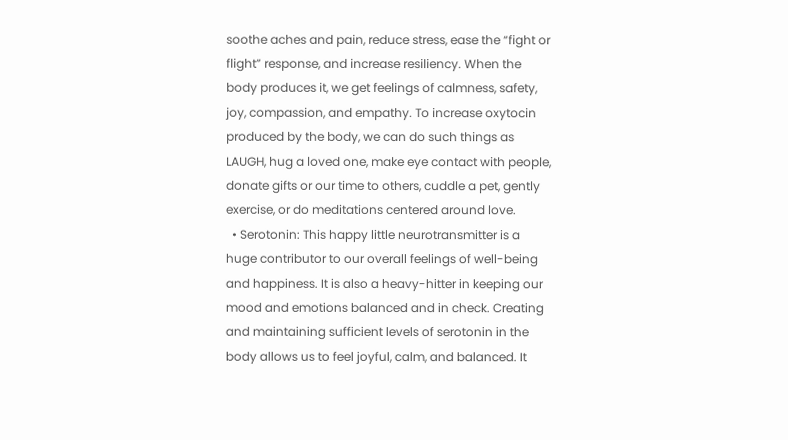soothe aches and pain, reduce stress, ease the “fight or flight” response, and increase resiliency. When the body produces it, we get feelings of calmness, safety, joy, compassion, and empathy. To increase oxytocin produced by the body, we can do such things as LAUGH, hug a loved one, make eye contact with people, donate gifts or our time to others, cuddle a pet, gently exercise, or do meditations centered around love.
  • Serotonin: This happy little neurotransmitter is a huge contributor to our overall feelings of well-being and happiness. It is also a heavy-hitter in keeping our mood and emotions balanced and in check. Creating and maintaining sufficient levels of serotonin in the body allows us to feel joyful, calm, and balanced. It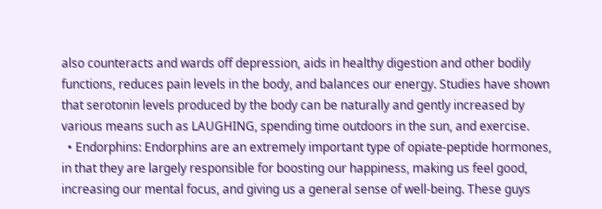also counteracts and wards off depression, aids in healthy digestion and other bodily functions, reduces pain levels in the body, and balances our energy. Studies have shown that serotonin levels produced by the body can be naturally and gently increased by various means such as LAUGHING, spending time outdoors in the sun, and exercise.
  • Endorphins: Endorphins are an extremely important type of opiate-peptide hormones, in that they are largely responsible for boosting our happiness, making us feel good, increasing our mental focus, and giving us a general sense of well-being. These guys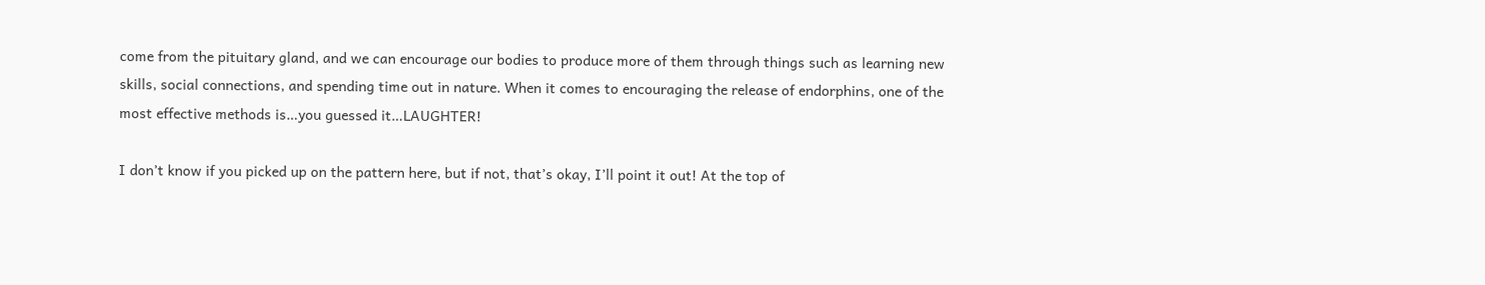come from the pituitary gland, and we can encourage our bodies to produce more of them through things such as learning new skills, social connections, and spending time out in nature. When it comes to encouraging the release of endorphins, one of the most effective methods is…you guessed it…LAUGHTER!

I don’t know if you picked up on the pattern here, but if not, that’s okay, I’ll point it out! At the top of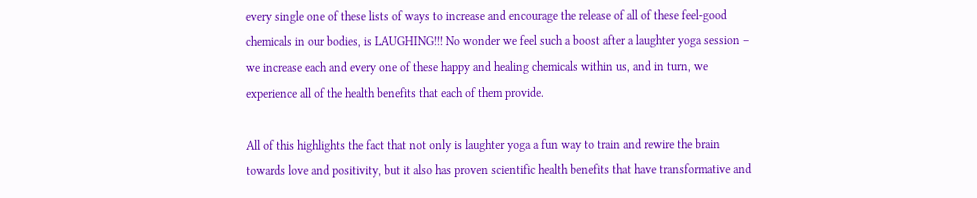every single one of these lists of ways to increase and encourage the release of all of these feel-good chemicals in our bodies, is LAUGHING!!! No wonder we feel such a boost after a laughter yoga session – we increase each and every one of these happy and healing chemicals within us, and in turn, we experience all of the health benefits that each of them provide.

All of this highlights the fact that not only is laughter yoga a fun way to train and rewire the brain towards love and positivity, but it also has proven scientific health benefits that have transformative and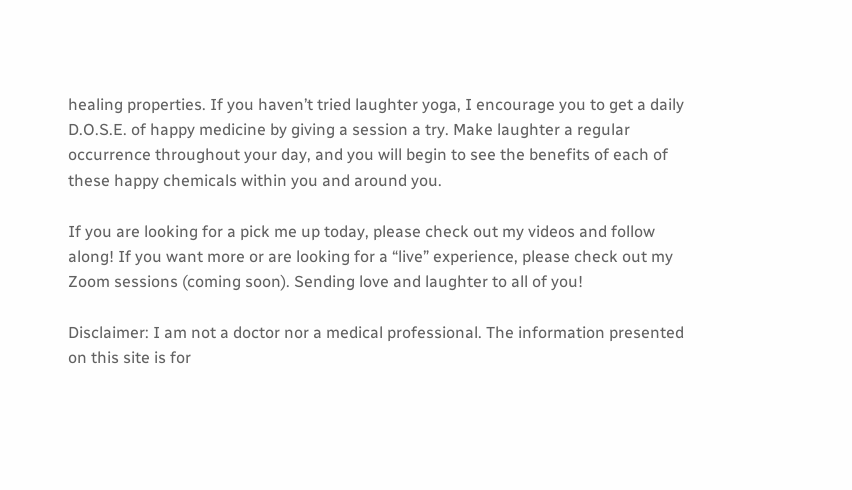healing properties. If you haven’t tried laughter yoga, I encourage you to get a daily D.O.S.E. of happy medicine by giving a session a try. Make laughter a regular occurrence throughout your day, and you will begin to see the benefits of each of these happy chemicals within you and around you.

If you are looking for a pick me up today, please check out my videos and follow along! If you want more or are looking for a “live” experience, please check out my Zoom sessions (coming soon). Sending love and laughter to all of you!

Disclaimer: I am not a doctor nor a medical professional. The information presented on this site is for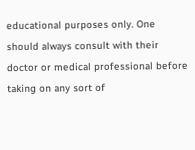educational purposes only. One should always consult with their doctor or medical professional before taking on any sort of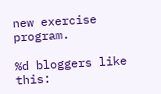new exercise program.

%d bloggers like this: